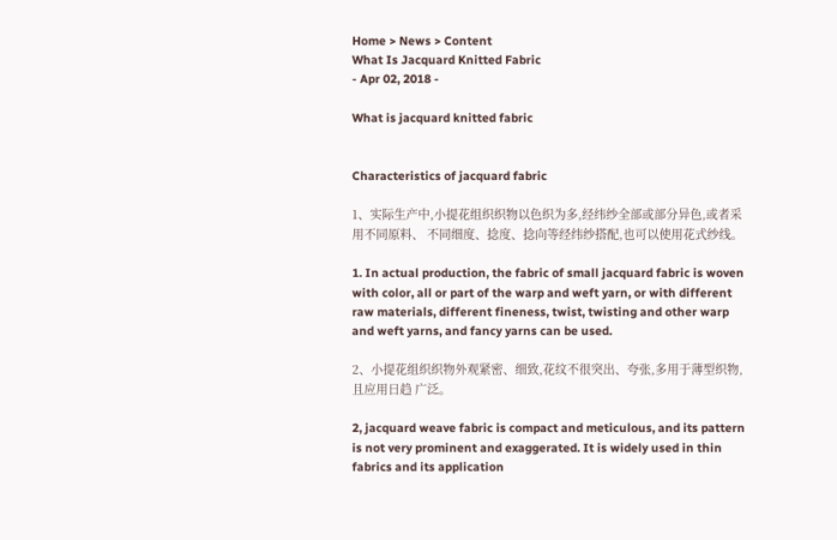Home > News > Content
What Is Jacquard Knitted Fabric
- Apr 02, 2018 -

What is jacquard knitted fabric


Characteristics of jacquard fabric

1、实际生产中,小提花组织织物以色织为多,经纬纱全部或部分异色,或者采用不同原料、 不同细度、捻度、捻向等经纬纱搭配,也可以使用花式纱线。

1. In actual production, the fabric of small jacquard fabric is woven with color, all or part of the warp and weft yarn, or with different raw materials, different fineness, twist, twisting and other warp and weft yarns, and fancy yarns can be used.

2、小提花组织织物外观紧密、细致,花纹不很突出、夸张,多用于薄型织物,且应用日趋 广泛。

2, jacquard weave fabric is compact and meticulous, and its pattern is not very prominent and exaggerated. It is widely used in thin fabrics and its application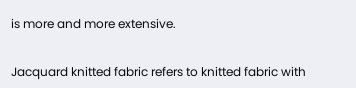is more and more extensive.


Jacquard knitted fabric refers to knitted fabric with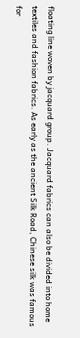floating line woven by jacquard group. Jacquard fabrics can also be divided into home textiles and fashion fabrics. As early as the ancient Silk Road, Chinese silk was famous for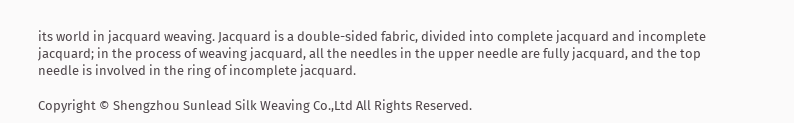its world in jacquard weaving. Jacquard is a double-sided fabric, divided into complete jacquard and incomplete jacquard; in the process of weaving jacquard, all the needles in the upper needle are fully jacquard, and the top needle is involved in the ring of incomplete jacquard.

Copyright © Shengzhou Sunlead Silk Weaving Co.,Ltd All Rights Reserved.